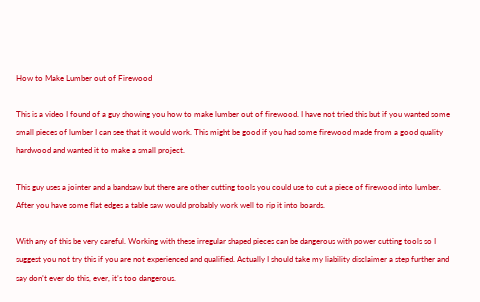How to Make Lumber out of Firewood

This is a video I found of a guy showing you how to make lumber out of firewood. I have not tried this but if you wanted some small pieces of lumber I can see that it would work. This might be good if you had some firewood made from a good quality hardwood and wanted it to make a small project.

This guy uses a jointer and a bandsaw but there are other cutting tools you could use to cut a piece of firewood into lumber. After you have some flat edges a table saw would probably work well to rip it into boards.

With any of this be very careful. Working with these irregular shaped pieces can be dangerous with power cutting tools so I suggest you not try this if you are not experienced and qualified. Actually I should take my liability disclaimer a step further and say don’t ever do this, ever, it’s too dangerous.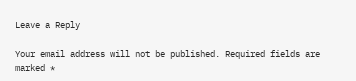Leave a Reply

Your email address will not be published. Required fields are marked *